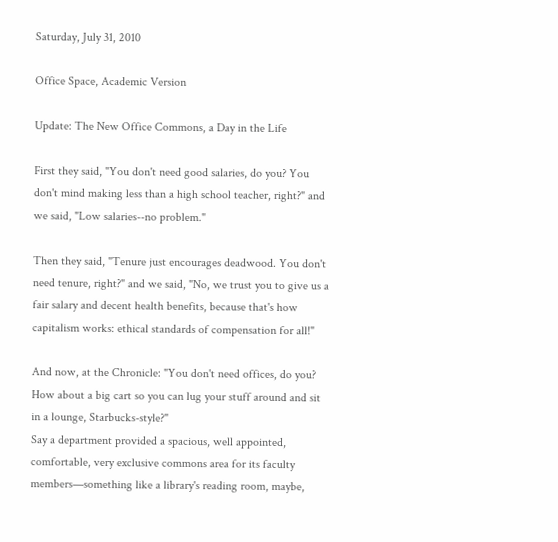Saturday, July 31, 2010

Office Space, Academic Version

Update: The New Office Commons, a Day in the Life

First they said, "You don't need good salaries, do you? You don't mind making less than a high school teacher, right?" and we said, "Low salaries--no problem."

Then they said, "Tenure just encourages deadwood. You don't need tenure, right?" and we said, "No, we trust you to give us a fair salary and decent health benefits, because that's how capitalism works: ethical standards of compensation for all!"

And now, at the Chronicle: "You don't need offices, do you? How about a big cart so you can lug your stuff around and sit in a lounge, Starbucks-style?"
Say a department provided a spacious, well appointed, comfortable, very exclusive commons area for its faculty members—something like a library's reading room, maybe,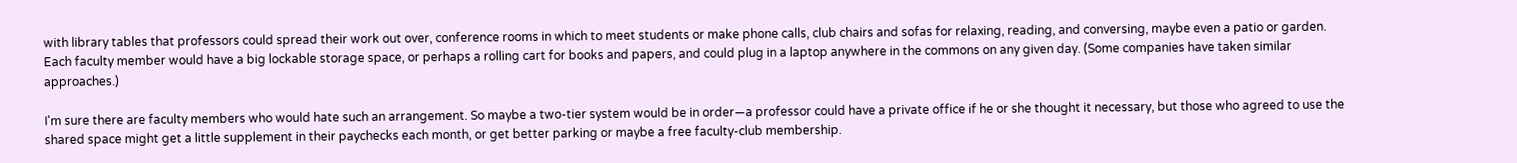with library tables that professors could spread their work out over, conference rooms in which to meet students or make phone calls, club chairs and sofas for relaxing, reading, and conversing, maybe even a patio or garden. Each faculty member would have a big lockable storage space, or perhaps a rolling cart for books and papers, and could plug in a laptop anywhere in the commons on any given day. (Some companies have taken similar approaches.)

I'm sure there are faculty members who would hate such an arrangement. So maybe a two-tier system would be in order—a professor could have a private office if he or she thought it necessary, but those who agreed to use the shared space might get a little supplement in their paychecks each month, or get better parking or maybe a free faculty-club membership.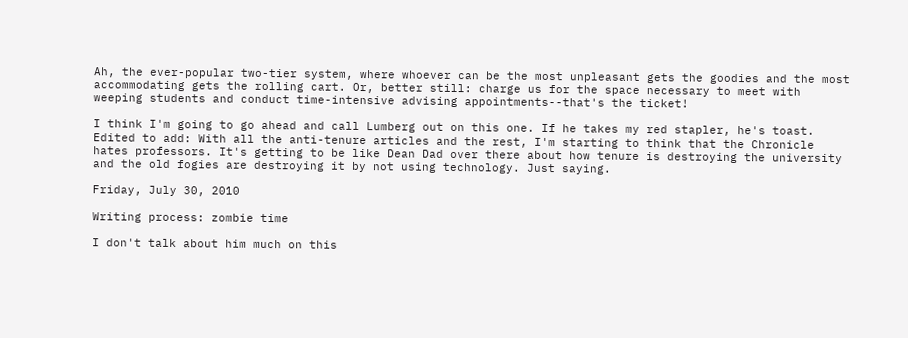Ah, the ever-popular two-tier system, where whoever can be the most unpleasant gets the goodies and the most accommodating gets the rolling cart. Or, better still: charge us for the space necessary to meet with weeping students and conduct time-intensive advising appointments--that's the ticket!

I think I'm going to go ahead and call Lumberg out on this one. If he takes my red stapler, he's toast.
Edited to add: With all the anti-tenure articles and the rest, I'm starting to think that the Chronicle hates professors. It's getting to be like Dean Dad over there about how tenure is destroying the university and the old fogies are destroying it by not using technology. Just saying.

Friday, July 30, 2010

Writing process: zombie time

I don't talk about him much on this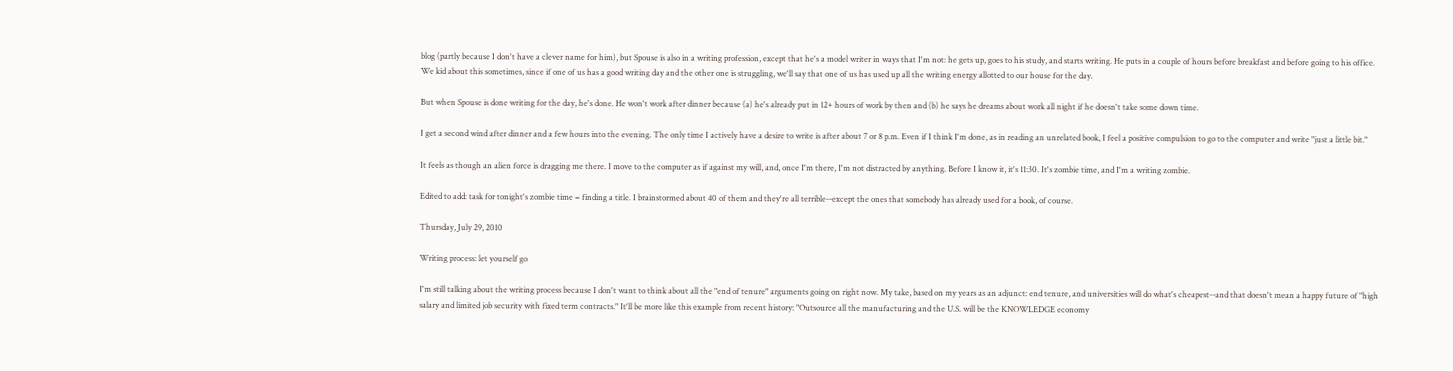blog (partly because I don't have a clever name for him), but Spouse is also in a writing profession, except that he's a model writer in ways that I'm not: he gets up, goes to his study, and starts writing. He puts in a couple of hours before breakfast and before going to his office. We kid about this sometimes, since if one of us has a good writing day and the other one is struggling, we'll say that one of us has used up all the writing energy allotted to our house for the day.

But when Spouse is done writing for the day, he's done. He won't work after dinner because (a) he's already put in 12+ hours of work by then and (b) he says he dreams about work all night if he doesn't take some down time.

I get a second wind after dinner and a few hours into the evening. The only time I actively have a desire to write is after about 7 or 8 p.m. Even if I think I'm done, as in reading an unrelated book, I feel a positive compulsion to go to the computer and write "just a little bit."

It feels as though an alien force is dragging me there. I move to the computer as if against my will, and, once I'm there, I'm not distracted by anything. Before I know it, it's 11:30. It's zombie time, and I'm a writing zombie.

Edited to add: task for tonight's zombie time = finding a title. I brainstormed about 40 of them and they're all terrible--except the ones that somebody has already used for a book, of course.

Thursday, July 29, 2010

Writing process: let yourself go

I'm still talking about the writing process because I don't want to think about all the "end of tenure" arguments going on right now. My take, based on my years as an adjunct: end tenure, and universities will do what's cheapest--and that doesn't mean a happy future of "high salary and limited job security with fixed term contracts." It'll be more like this example from recent history: "Outsource all the manufacturing and the U.S. will be the KNOWLEDGE economy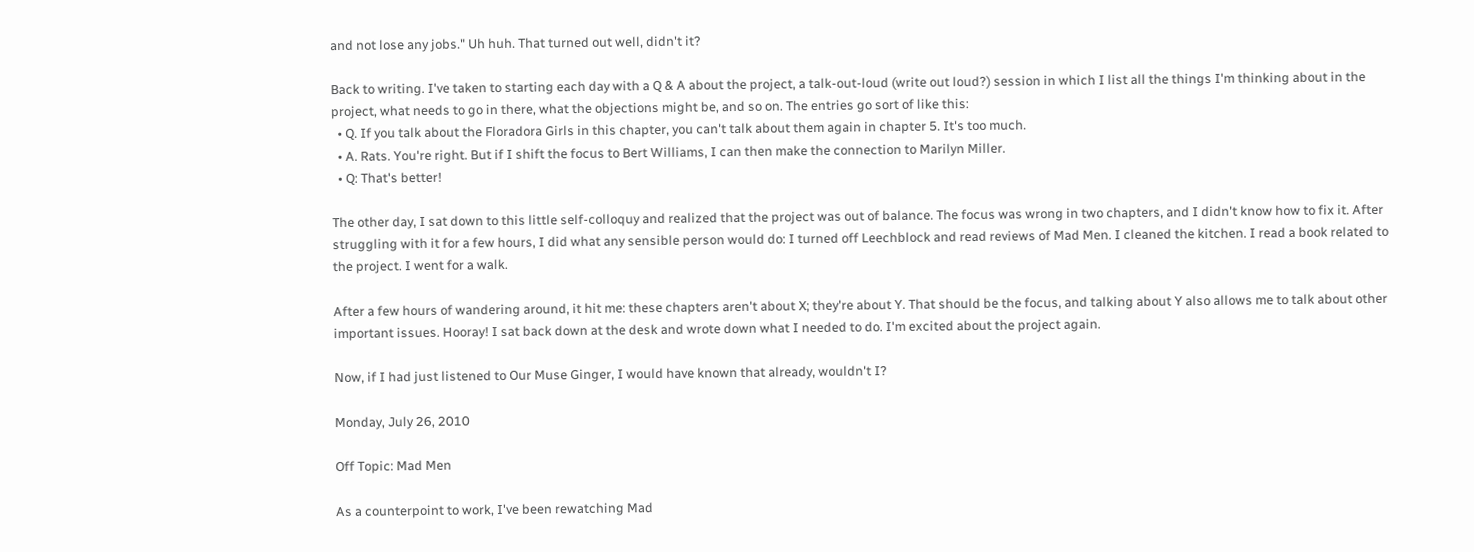and not lose any jobs." Uh huh. That turned out well, didn't it?

Back to writing. I've taken to starting each day with a Q & A about the project, a talk-out-loud (write out loud?) session in which I list all the things I'm thinking about in the project, what needs to go in there, what the objections might be, and so on. The entries go sort of like this:
  • Q. If you talk about the Floradora Girls in this chapter, you can't talk about them again in chapter 5. It's too much.
  • A. Rats. You're right. But if I shift the focus to Bert Williams, I can then make the connection to Marilyn Miller.
  • Q: That's better!

The other day, I sat down to this little self-colloquy and realized that the project was out of balance. The focus was wrong in two chapters, and I didn't know how to fix it. After struggling with it for a few hours, I did what any sensible person would do: I turned off Leechblock and read reviews of Mad Men. I cleaned the kitchen. I read a book related to the project. I went for a walk.

After a few hours of wandering around, it hit me: these chapters aren't about X; they're about Y. That should be the focus, and talking about Y also allows me to talk about other important issues. Hooray! I sat back down at the desk and wrote down what I needed to do. I'm excited about the project again.

Now, if I had just listened to Our Muse Ginger, I would have known that already, wouldn't I?

Monday, July 26, 2010

Off Topic: Mad Men

As a counterpoint to work, I've been rewatching Mad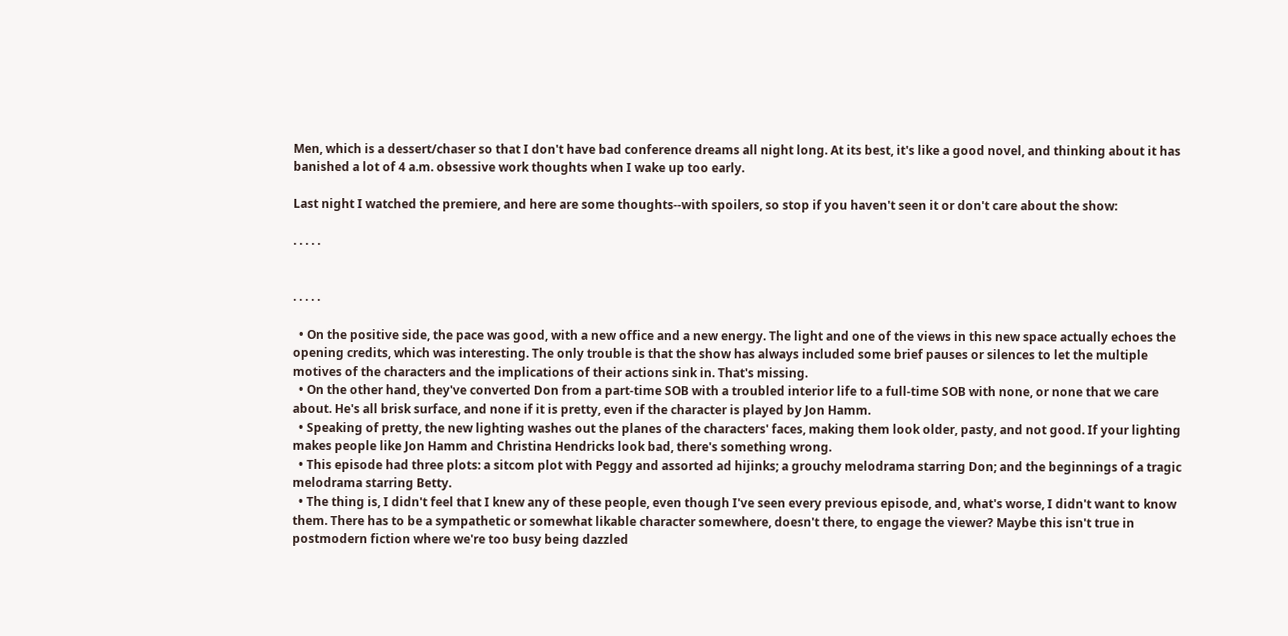Men, which is a dessert/chaser so that I don't have bad conference dreams all night long. At its best, it's like a good novel, and thinking about it has banished a lot of 4 a.m. obsessive work thoughts when I wake up too early.

Last night I watched the premiere, and here are some thoughts--with spoilers, so stop if you haven't seen it or don't care about the show:

. . . . .


. . . . .

  • On the positive side, the pace was good, with a new office and a new energy. The light and one of the views in this new space actually echoes the opening credits, which was interesting. The only trouble is that the show has always included some brief pauses or silences to let the multiple motives of the characters and the implications of their actions sink in. That's missing.
  • On the other hand, they've converted Don from a part-time SOB with a troubled interior life to a full-time SOB with none, or none that we care about. He's all brisk surface, and none if it is pretty, even if the character is played by Jon Hamm.
  • Speaking of pretty, the new lighting washes out the planes of the characters' faces, making them look older, pasty, and not good. If your lighting makes people like Jon Hamm and Christina Hendricks look bad, there's something wrong.
  • This episode had three plots: a sitcom plot with Peggy and assorted ad hijinks; a grouchy melodrama starring Don; and the beginnings of a tragic melodrama starring Betty.
  • The thing is, I didn't feel that I knew any of these people, even though I've seen every previous episode, and, what's worse, I didn't want to know them. There has to be a sympathetic or somewhat likable character somewhere, doesn't there, to engage the viewer? Maybe this isn't true in postmodern fiction where we're too busy being dazzled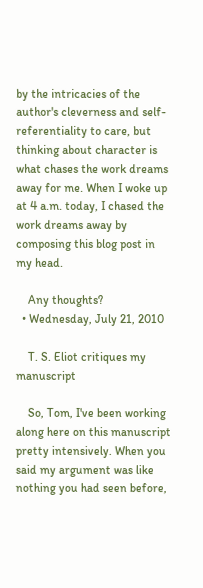by the intricacies of the author's cleverness and self-referentiality to care, but thinking about character is what chases the work dreams away for me. When I woke up at 4 a.m. today, I chased the work dreams away by composing this blog post in my head.

    Any thoughts?
  • Wednesday, July 21, 2010

    T. S. Eliot critiques my manuscript

    So, Tom, I've been working along here on this manuscript pretty intensively. When you said my argument was like nothing you had seen before,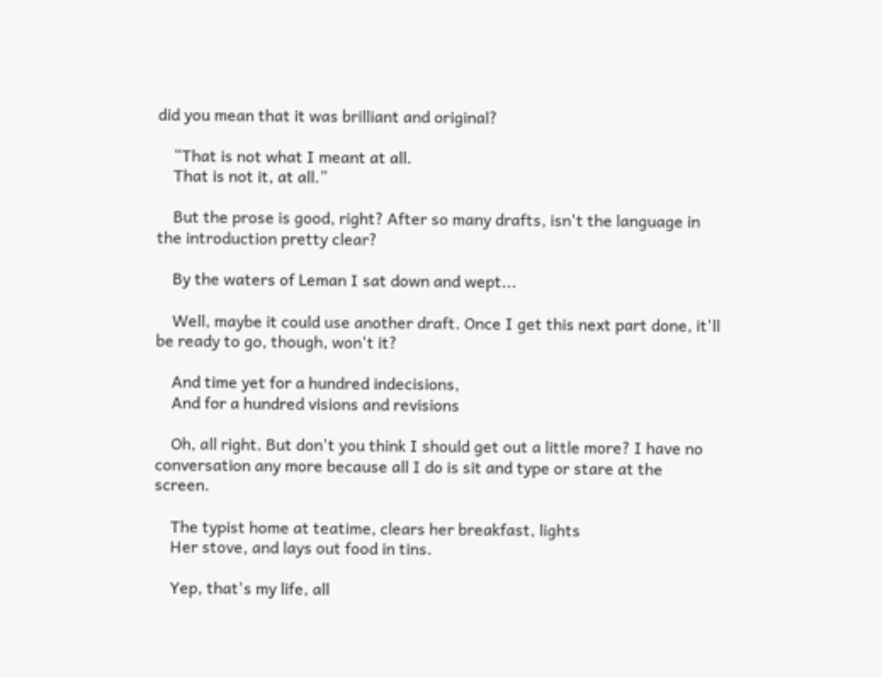did you mean that it was brilliant and original?

    “That is not what I meant at all.
    That is not it, at all.”

    But the prose is good, right? After so many drafts, isn't the language in the introduction pretty clear?

    By the waters of Leman I sat down and wept...

    Well, maybe it could use another draft. Once I get this next part done, it'll be ready to go, though, won't it?

    And time yet for a hundred indecisions,
    And for a hundred visions and revisions

    Oh, all right. But don't you think I should get out a little more? I have no conversation any more because all I do is sit and type or stare at the screen.

    The typist home at teatime, clears her breakfast, lights
    Her stove, and lays out food in tins.

    Yep, that's my life, all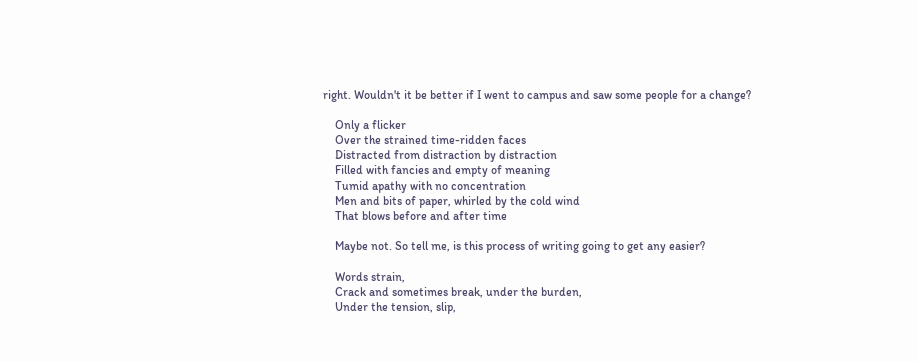right. Wouldn't it be better if I went to campus and saw some people for a change?

    Only a flicker
    Over the strained time-ridden faces
    Distracted from distraction by distraction
    Filled with fancies and empty of meaning
    Tumid apathy with no concentration
    Men and bits of paper, whirled by the cold wind
    That blows before and after time

    Maybe not. So tell me, is this process of writing going to get any easier?

    Words strain,
    Crack and sometimes break, under the burden,
    Under the tension, slip,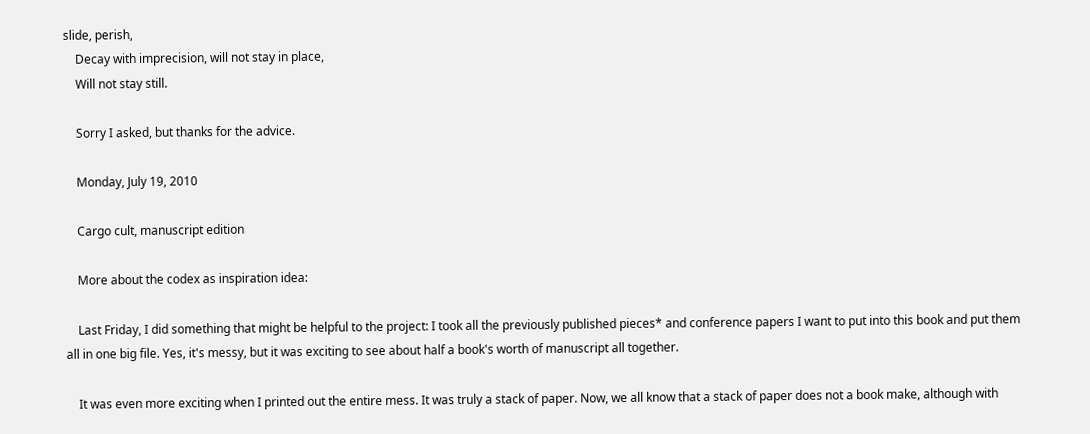slide, perish,
    Decay with imprecision, will not stay in place,
    Will not stay still.

    Sorry I asked, but thanks for the advice.

    Monday, July 19, 2010

    Cargo cult, manuscript edition

    More about the codex as inspiration idea:

    Last Friday, I did something that might be helpful to the project: I took all the previously published pieces* and conference papers I want to put into this book and put them all in one big file. Yes, it's messy, but it was exciting to see about half a book's worth of manuscript all together.

    It was even more exciting when I printed out the entire mess. It was truly a stack of paper. Now, we all know that a stack of paper does not a book make, although with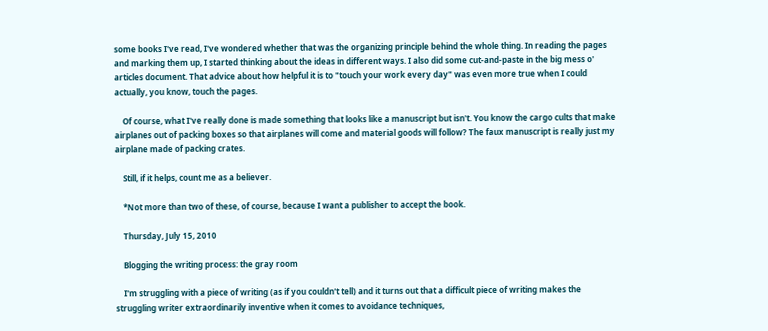some books I've read, I've wondered whether that was the organizing principle behind the whole thing. In reading the pages and marking them up, I started thinking about the ideas in different ways. I also did some cut-and-paste in the big mess o' articles document. That advice about how helpful it is to "touch your work every day" was even more true when I could actually, you know, touch the pages.

    Of course, what I've really done is made something that looks like a manuscript but isn't. You know the cargo cults that make airplanes out of packing boxes so that airplanes will come and material goods will follow? The faux manuscript is really just my airplane made of packing crates.

    Still, if it helps, count me as a believer.

    *Not more than two of these, of course, because I want a publisher to accept the book.

    Thursday, July 15, 2010

    Blogging the writing process: the gray room

    I'm struggling with a piece of writing (as if you couldn't tell) and it turns out that a difficult piece of writing makes the struggling writer extraordinarily inventive when it comes to avoidance techniques,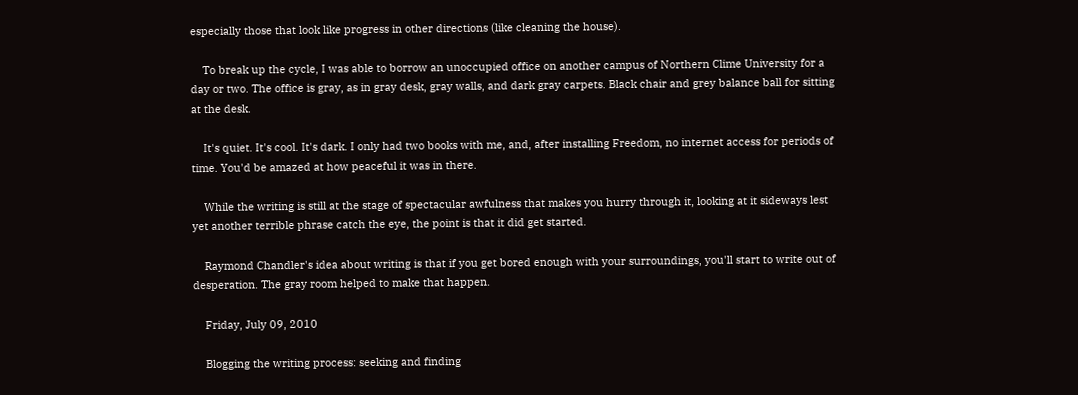especially those that look like progress in other directions (like cleaning the house).

    To break up the cycle, I was able to borrow an unoccupied office on another campus of Northern Clime University for a day or two. The office is gray, as in gray desk, gray walls, and dark gray carpets. Black chair and grey balance ball for sitting at the desk.

    It's quiet. It's cool. It's dark. I only had two books with me, and, after installing Freedom, no internet access for periods of time. You'd be amazed at how peaceful it was in there.

    While the writing is still at the stage of spectacular awfulness that makes you hurry through it, looking at it sideways lest yet another terrible phrase catch the eye, the point is that it did get started.

    Raymond Chandler's idea about writing is that if you get bored enough with your surroundings, you'll start to write out of desperation. The gray room helped to make that happen.

    Friday, July 09, 2010

    Blogging the writing process: seeking and finding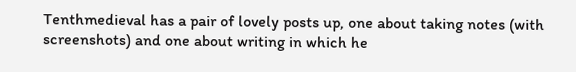Tenthmedieval has a pair of lovely posts up, one about taking notes (with screenshots) and one about writing in which he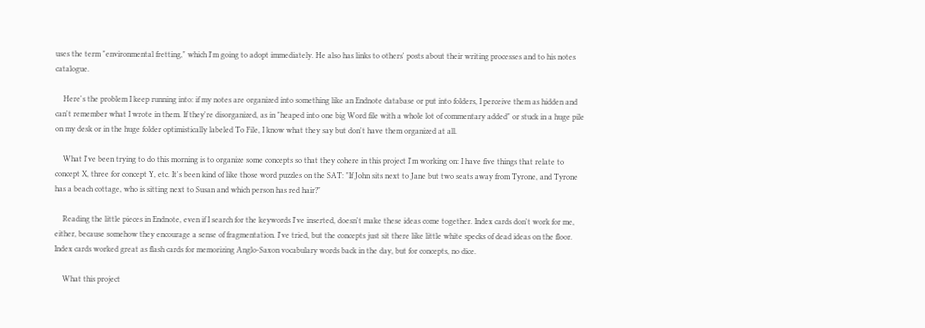uses the term "environmental fretting," which I'm going to adopt immediately. He also has links to others' posts about their writing processes and to his notes catalogue.

    Here's the problem I keep running into: if my notes are organized into something like an Endnote database or put into folders, I perceive them as hidden and can't remember what I wrote in them. If they're disorganized, as in "heaped into one big Word file with a whole lot of commentary added" or stuck in a huge pile on my desk or in the huge folder optimistically labeled To File, I know what they say but don't have them organized at all.

    What I've been trying to do this morning is to organize some concepts so that they cohere in this project I'm working on: I have five things that relate to concept X, three for concept Y, etc. It's been kind of like those word puzzles on the SAT: "If John sits next to Jane but two seats away from Tyrone, and Tyrone has a beach cottage, who is sitting next to Susan and which person has red hair?"

    Reading the little pieces in Endnote, even if I search for the keywords I've inserted, doesn't make these ideas come together. Index cards don't work for me, either, because somehow they encourage a sense of fragmentation. I've tried, but the concepts just sit there like little white specks of dead ideas on the floor. Index cards worked great as flash cards for memorizing Anglo-Saxon vocabulary words back in the day, but for concepts, no dice.

    What this project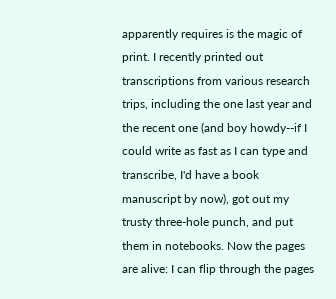apparently requires is the magic of print. I recently printed out transcriptions from various research trips, including the one last year and the recent one (and boy howdy--if I could write as fast as I can type and transcribe, I'd have a book manuscript by now), got out my trusty three-hole punch, and put them in notebooks. Now the pages are alive: I can flip through the pages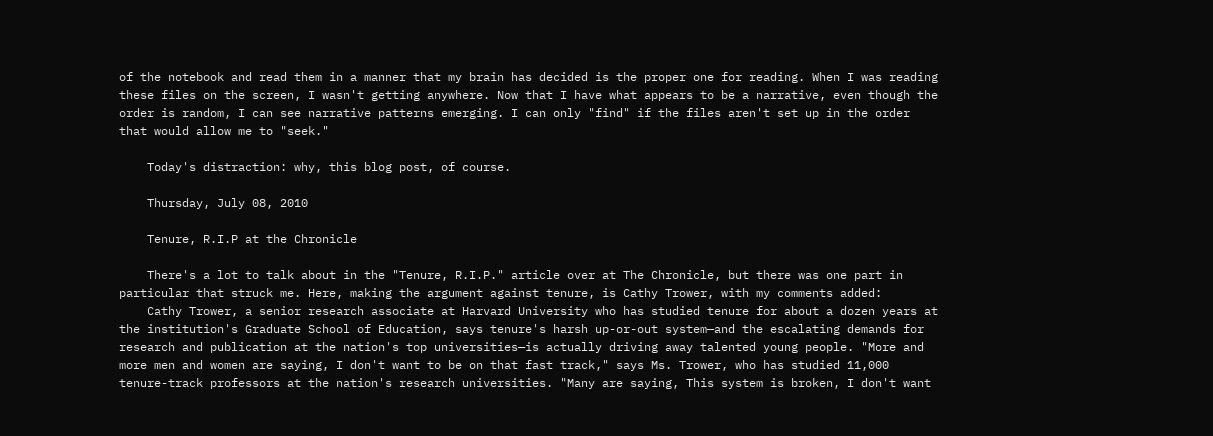of the notebook and read them in a manner that my brain has decided is the proper one for reading. When I was reading these files on the screen, I wasn't getting anywhere. Now that I have what appears to be a narrative, even though the order is random, I can see narrative patterns emerging. I can only "find" if the files aren't set up in the order that would allow me to "seek."

    Today's distraction: why, this blog post, of course.

    Thursday, July 08, 2010

    Tenure, R.I.P at the Chronicle

    There's a lot to talk about in the "Tenure, R.I.P." article over at The Chronicle, but there was one part in particular that struck me. Here, making the argument against tenure, is Cathy Trower, with my comments added:
    Cathy Trower, a senior research associate at Harvard University who has studied tenure for about a dozen years at the institution's Graduate School of Education, says tenure's harsh up-or-out system—and the escalating demands for research and publication at the nation's top universities—is actually driving away talented young people. "More and more men and women are saying, I don't want to be on that fast track," says Ms. Trower, who has studied 11,000 tenure-track professors at the nation's research universities. "Many are saying, This system is broken, I don't want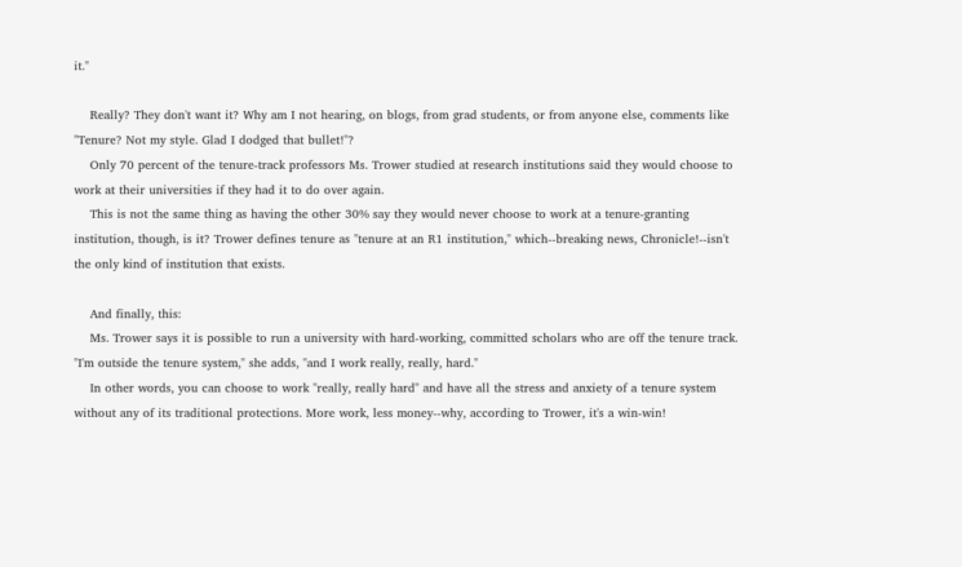it."

    Really? They don't want it? Why am I not hearing, on blogs, from grad students, or from anyone else, comments like "Tenure? Not my style. Glad I dodged that bullet!"?
    Only 70 percent of the tenure-track professors Ms. Trower studied at research institutions said they would choose to work at their universities if they had it to do over again.
    This is not the same thing as having the other 30% say they would never choose to work at a tenure-granting institution, though, is it? Trower defines tenure as "tenure at an R1 institution," which--breaking news, Chronicle!--isn't the only kind of institution that exists.

    And finally, this:
    Ms. Trower says it is possible to run a university with hard-working, committed scholars who are off the tenure track. "I'm outside the tenure system," she adds, "and I work really, really, hard."
    In other words, you can choose to work "really, really hard" and have all the stress and anxiety of a tenure system without any of its traditional protections. More work, less money--why, according to Trower, it's a win-win!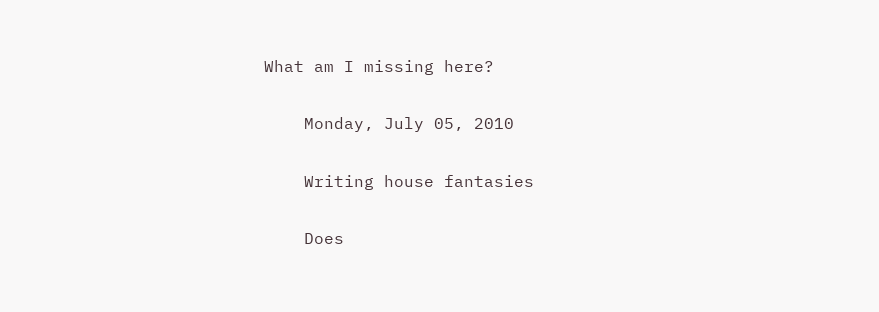What am I missing here?

    Monday, July 05, 2010

    Writing house fantasies

    Does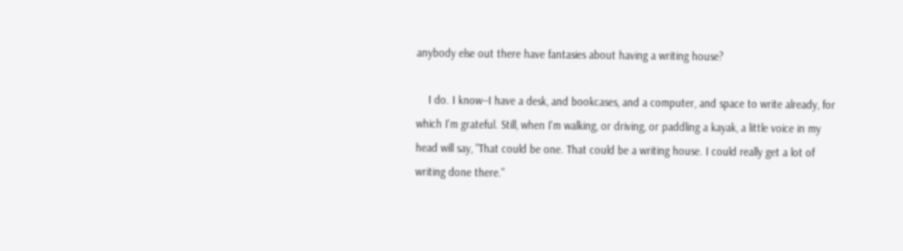anybody else out there have fantasies about having a writing house?

    I do. I know--I have a desk, and bookcases, and a computer, and space to write already, for which I'm grateful. Still, when I'm walking, or driving, or paddling a kayak, a little voice in my head will say, "That could be one. That could be a writing house. I could really get a lot of writing done there."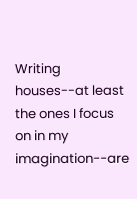Writing houses--at least the ones I focus on in my imagination--are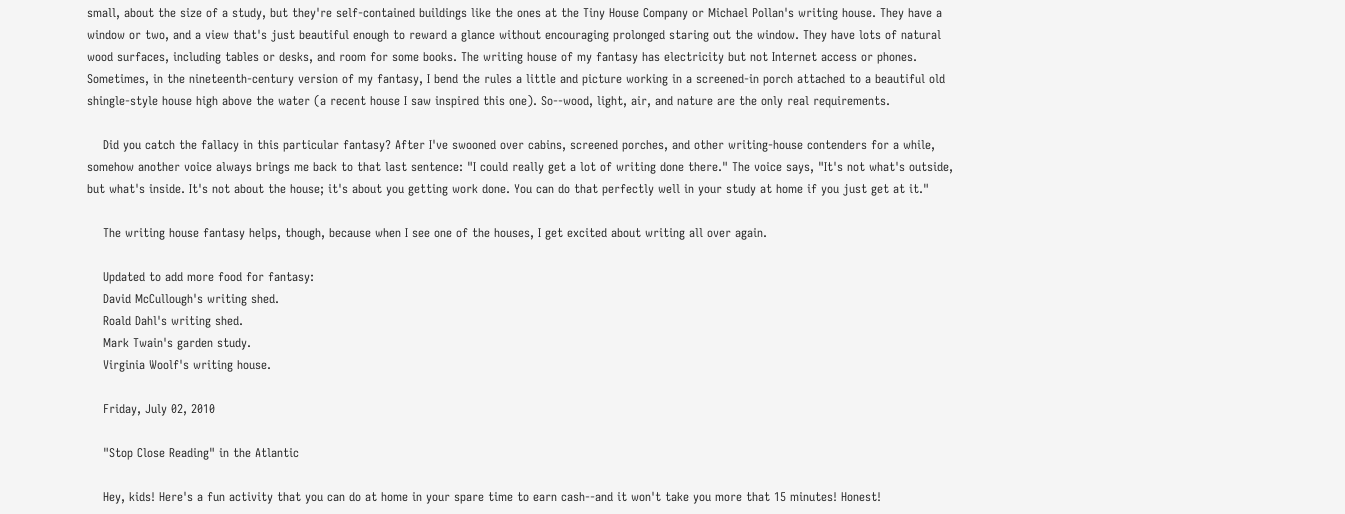small, about the size of a study, but they're self-contained buildings like the ones at the Tiny House Company or Michael Pollan's writing house. They have a window or two, and a view that's just beautiful enough to reward a glance without encouraging prolonged staring out the window. They have lots of natural wood surfaces, including tables or desks, and room for some books. The writing house of my fantasy has electricity but not Internet access or phones. Sometimes, in the nineteenth-century version of my fantasy, I bend the rules a little and picture working in a screened-in porch attached to a beautiful old shingle-style house high above the water (a recent house I saw inspired this one). So--wood, light, air, and nature are the only real requirements.

    Did you catch the fallacy in this particular fantasy? After I've swooned over cabins, screened porches, and other writing-house contenders for a while, somehow another voice always brings me back to that last sentence: "I could really get a lot of writing done there." The voice says, "It's not what's outside, but what's inside. It's not about the house; it's about you getting work done. You can do that perfectly well in your study at home if you just get at it."

    The writing house fantasy helps, though, because when I see one of the houses, I get excited about writing all over again.

    Updated to add more food for fantasy:
    David McCullough's writing shed.
    Roald Dahl's writing shed.
    Mark Twain's garden study.
    Virginia Woolf's writing house.

    Friday, July 02, 2010

    "Stop Close Reading" in the Atlantic

    Hey, kids! Here's a fun activity that you can do at home in your spare time to earn cash--and it won't take you more that 15 minutes! Honest!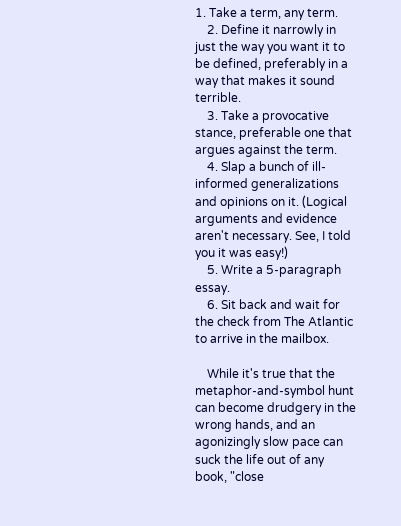1. Take a term, any term.
    2. Define it narrowly in just the way you want it to be defined, preferably in a way that makes it sound terrible.
    3. Take a provocative stance, preferable one that argues against the term.
    4. Slap a bunch of ill-informed generalizations and opinions on it. (Logical arguments and evidence aren't necessary. See, I told you it was easy!)
    5. Write a 5-paragraph essay.
    6. Sit back and wait for the check from The Atlantic to arrive in the mailbox.

    While it's true that the metaphor-and-symbol hunt can become drudgery in the wrong hands, and an agonizingly slow pace can suck the life out of any book, "close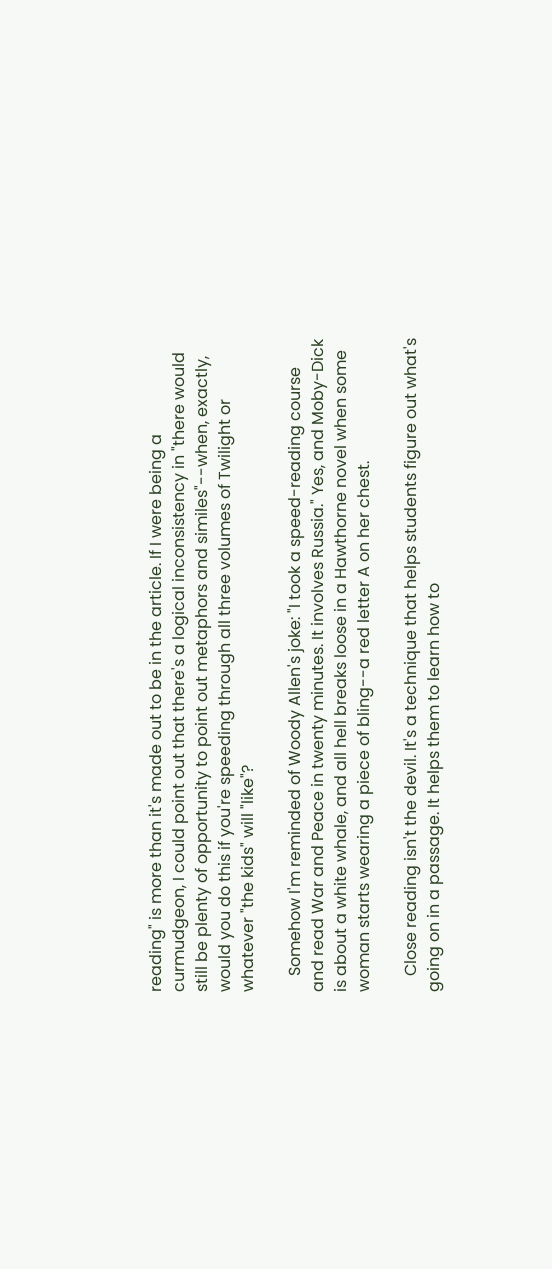reading" is more than it's made out to be in the article. If I were being a curmudgeon, I could point out that there's a logical inconsistency in "there would still be plenty of opportunity to point out metaphors and similes"--when, exactly, would you do this if you're speeding through all three volumes of Twilight or whatever "the kids" will "like"?

    Somehow I'm reminded of Woody Allen's joke: "I took a speed-reading course and read War and Peace in twenty minutes. It involves Russia." Yes, and Moby-Dick is about a white whale, and all hell breaks loose in a Hawthorne novel when some woman starts wearing a piece of bling--a red letter A on her chest.

    Close reading isn't the devil. It's a technique that helps students figure out what's going on in a passage. It helps them to learn how to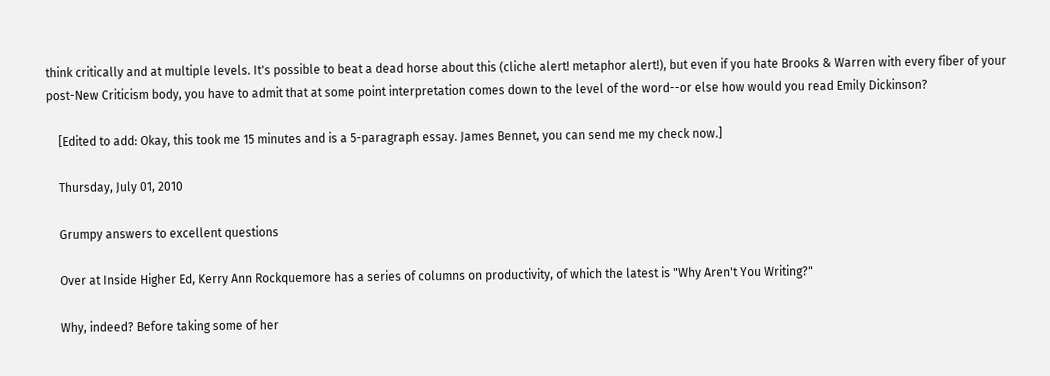think critically and at multiple levels. It's possible to beat a dead horse about this (cliche alert! metaphor alert!), but even if you hate Brooks & Warren with every fiber of your post-New Criticism body, you have to admit that at some point interpretation comes down to the level of the word--or else how would you read Emily Dickinson?

    [Edited to add: Okay, this took me 15 minutes and is a 5-paragraph essay. James Bennet, you can send me my check now.]

    Thursday, July 01, 2010

    Grumpy answers to excellent questions

    Over at Inside Higher Ed, Kerry Ann Rockquemore has a series of columns on productivity, of which the latest is "Why Aren't You Writing?"

    Why, indeed? Before taking some of her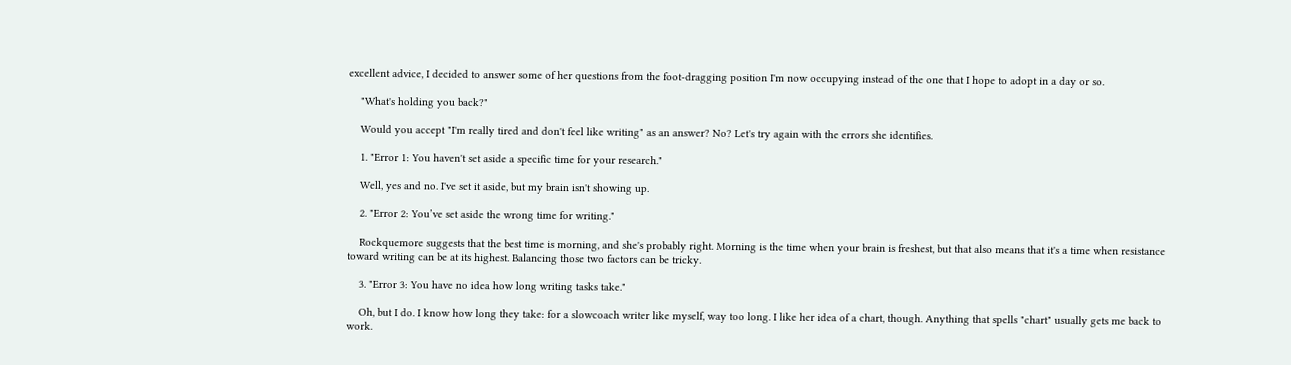excellent advice, I decided to answer some of her questions from the foot-dragging position I'm now occupying instead of the one that I hope to adopt in a day or so.

    "What's holding you back?"

    Would you accept "I'm really tired and don't feel like writing" as an answer? No? Let's try again with the errors she identifies.

    1. "Error 1: You haven't set aside a specific time for your research."

    Well, yes and no. I've set it aside, but my brain isn't showing up.

    2. "Error 2: You’ve set aside the wrong time for writing."

    Rockquemore suggests that the best time is morning, and she's probably right. Morning is the time when your brain is freshest, but that also means that it's a time when resistance toward writing can be at its highest. Balancing those two factors can be tricky.

    3. "Error 3: You have no idea how long writing tasks take."

    Oh, but I do. I know how long they take: for a slowcoach writer like myself, way too long. I like her idea of a chart, though. Anything that spells "chart" usually gets me back to work.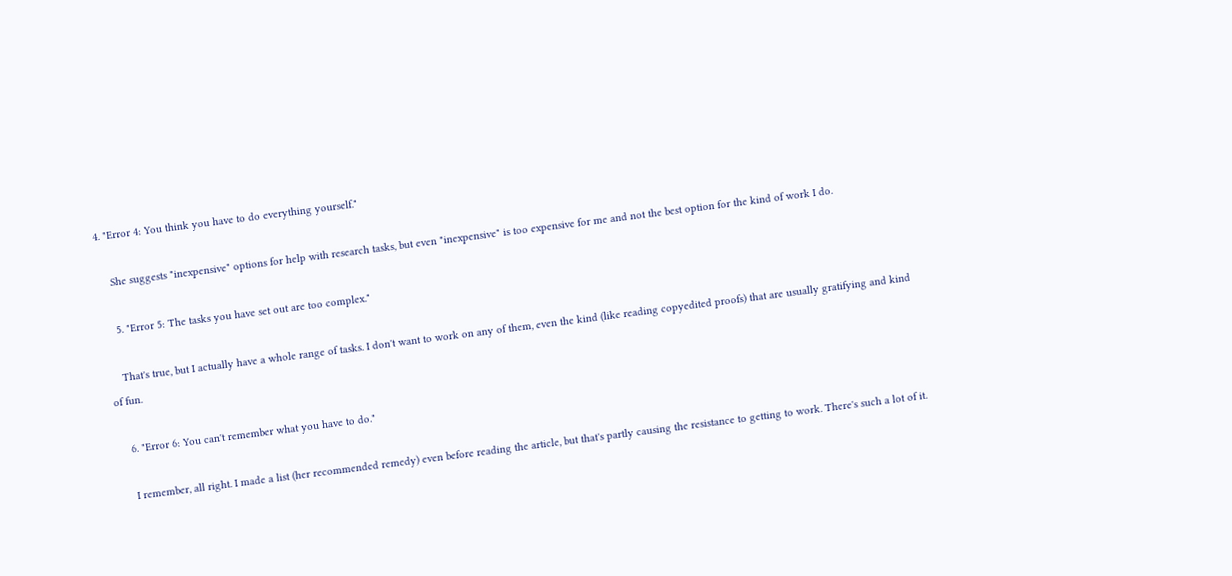4. "Error 4: You think you have to do everything yourself."

    She suggests "inexpensive" options for help with research tasks, but even "inexpensive" is too expensive for me and not the best option for the kind of work I do.

    5. "Error 5: The tasks you have set out are too complex."

    That's true, but I actually have a whole range of tasks. I don't want to work on any of them, even the kind (like reading copyedited proofs) that are usually gratifying and kind of fun.

    6. "Error 6: You can't remember what you have to do."

    I remember, all right. I made a list (her recommended remedy) even before reading the article, but that's partly causing the resistance to getting to work. There's such a lot of it.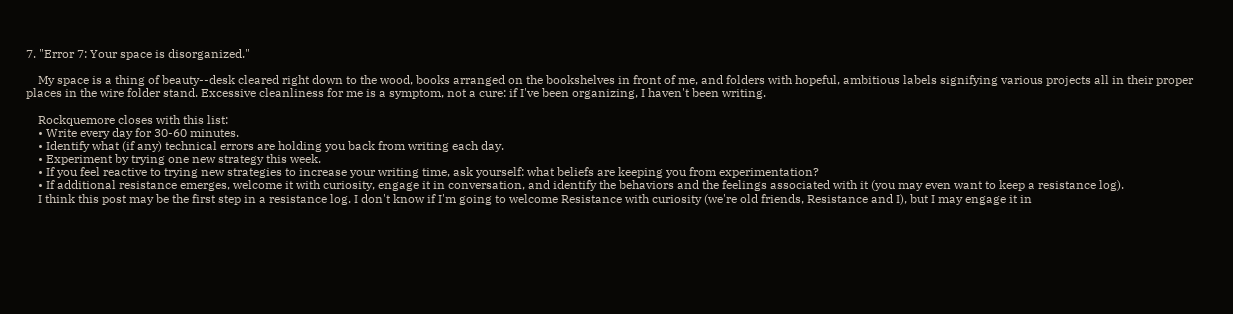7. "Error 7: Your space is disorganized."

    My space is a thing of beauty--desk cleared right down to the wood, books arranged on the bookshelves in front of me, and folders with hopeful, ambitious labels signifying various projects all in their proper places in the wire folder stand. Excessive cleanliness for me is a symptom, not a cure: if I've been organizing, I haven't been writing.

    Rockquemore closes with this list:
    • Write every day for 30-60 minutes.
    • Identify what (if any) technical errors are holding you back from writing each day.
    • Experiment by trying one new strategy this week.
    • If you feel reactive to trying new strategies to increase your writing time, ask yourself: what beliefs are keeping you from experimentation?
    • If additional resistance emerges, welcome it with curiosity, engage it in conversation, and identify the behaviors and the feelings associated with it (you may even want to keep a resistance log).
    I think this post may be the first step in a resistance log. I don't know if I'm going to welcome Resistance with curiosity (we're old friends, Resistance and I), but I may engage it in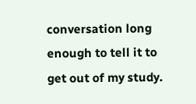conversation long enough to tell it to get out of my study.